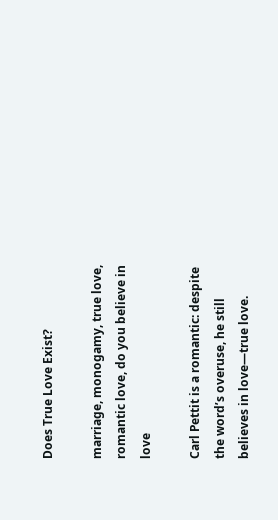Does True Love Exist?

marriage, monogamy, true love, romantic love, do you believe in love

Carl Pettit is a romantic: despite the word’s overuse, he still believes in love—true love.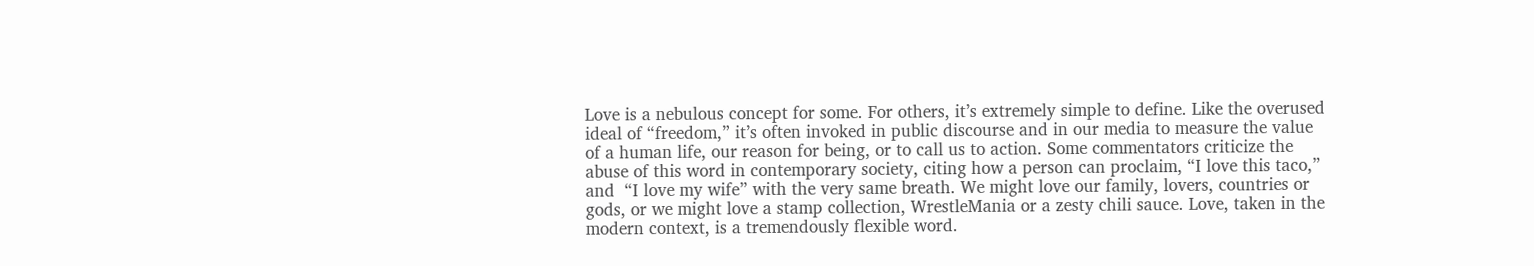Love is a nebulous concept for some. For others, it’s extremely simple to define. Like the overused ideal of “freedom,” it’s often invoked in public discourse and in our media to measure the value of a human life, our reason for being, or to call us to action. Some commentators criticize the abuse of this word in contemporary society, citing how a person can proclaim, “I love this taco,” and  “I love my wife” with the very same breath. We might love our family, lovers, countries or gods, or we might love a stamp collection, WrestleMania or a zesty chili sauce. Love, taken in the modern context, is a tremendously flexible word.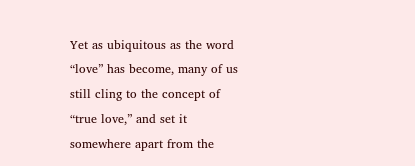Yet as ubiquitous as the word “love” has become, many of us still cling to the concept of “true love,” and set it somewhere apart from the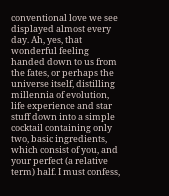conventional love we see displayed almost every day. Ah, yes, that wonderful feeling handed down to us from the fates, or perhaps the universe itself, distilling millennia of evolution, life experience and star stuff down into a simple cocktail containing only two, basic ingredients, which consist of you, and your perfect (a relative term) half. I must confess,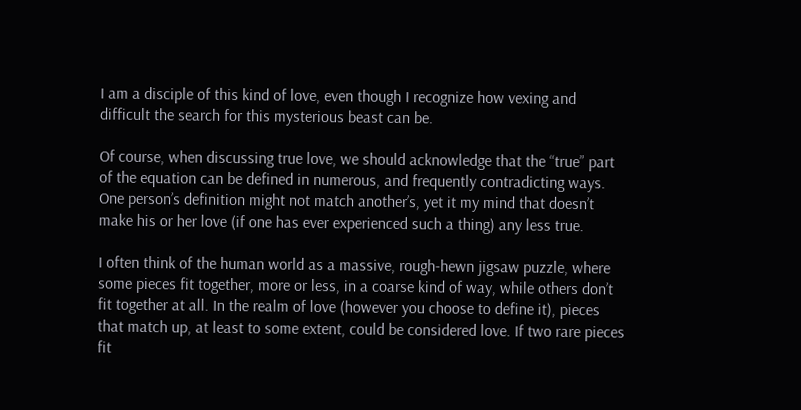I am a disciple of this kind of love, even though I recognize how vexing and difficult the search for this mysterious beast can be.

Of course, when discussing true love, we should acknowledge that the “true” part of the equation can be defined in numerous, and frequently contradicting ways. One person’s definition might not match another’s, yet it my mind that doesn’t make his or her love (if one has ever experienced such a thing) any less true.

I often think of the human world as a massive, rough-hewn jigsaw puzzle, where some pieces fit together, more or less, in a coarse kind of way, while others don’t fit together at all. In the realm of love (however you choose to define it), pieces that match up, at least to some extent, could be considered love. If two rare pieces fit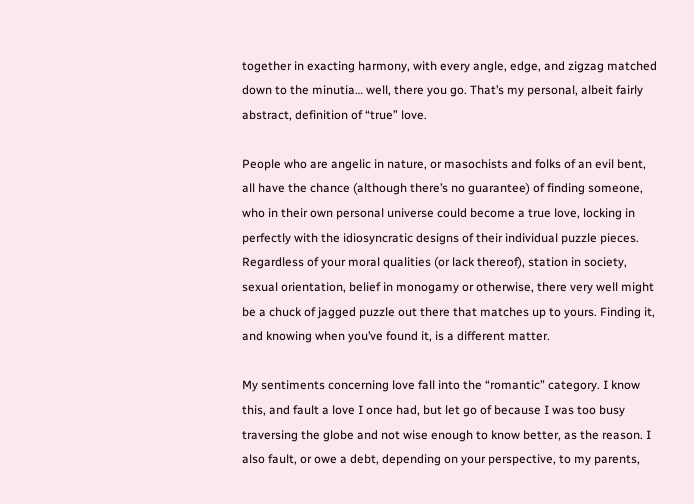together in exacting harmony, with every angle, edge, and zigzag matched down to the minutia… well, there you go. That’s my personal, albeit fairly abstract, definition of “true” love.

People who are angelic in nature, or masochists and folks of an evil bent, all have the chance (although there’s no guarantee) of finding someone, who in their own personal universe could become a true love, locking in perfectly with the idiosyncratic designs of their individual puzzle pieces. Regardless of your moral qualities (or lack thereof), station in society, sexual orientation, belief in monogamy or otherwise, there very well might be a chuck of jagged puzzle out there that matches up to yours. Finding it, and knowing when you’ve found it, is a different matter.

My sentiments concerning love fall into the “romantic” category. I know this, and fault a love I once had, but let go of because I was too busy traversing the globe and not wise enough to know better, as the reason. I also fault, or owe a debt, depending on your perspective, to my parents,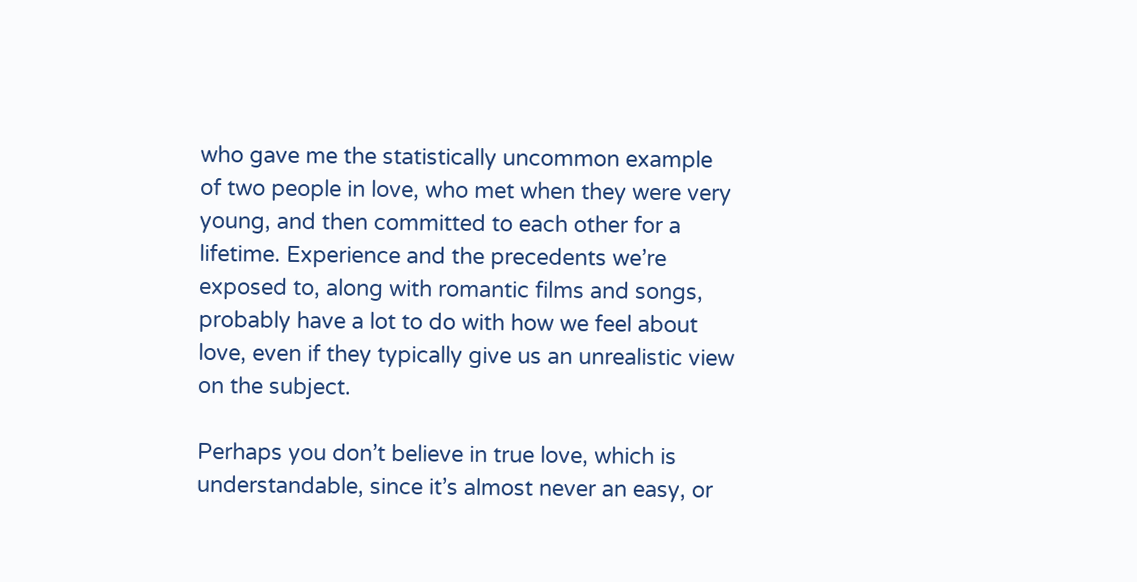who gave me the statistically uncommon example of two people in love, who met when they were very young, and then committed to each other for a lifetime. Experience and the precedents we’re exposed to, along with romantic films and songs, probably have a lot to do with how we feel about love, even if they typically give us an unrealistic view on the subject.

Perhaps you don’t believe in true love, which is understandable, since it’s almost never an easy, or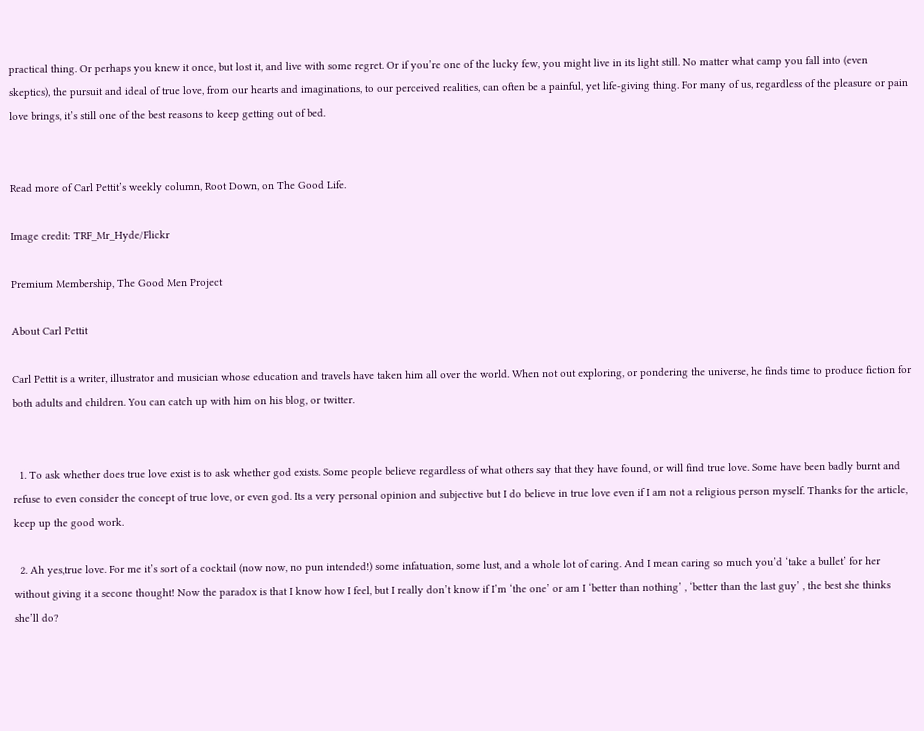practical thing. Or perhaps you knew it once, but lost it, and live with some regret. Or if you’re one of the lucky few, you might live in its light still. No matter what camp you fall into (even skeptics), the pursuit and ideal of true love, from our hearts and imaginations, to our perceived realities, can often be a painful, yet life-giving thing. For many of us, regardless of the pleasure or pain love brings, it’s still one of the best reasons to keep getting out of bed.


Read more of Carl Pettit’s weekly column, Root Down, on The Good Life.

Image credit: TRF_Mr_Hyde/Flickr

Premium Membership, The Good Men Project

About Carl Pettit

Carl Pettit is a writer, illustrator and musician whose education and travels have taken him all over the world. When not out exploring, or pondering the universe, he finds time to produce fiction for both adults and children. You can catch up with him on his blog, or twitter.


  1. To ask whether does true love exist is to ask whether god exists. Some people believe regardless of what others say that they have found, or will find true love. Some have been badly burnt and refuse to even consider the concept of true love, or even god. Its a very personal opinion and subjective but I do believe in true love even if I am not a religious person myself. Thanks for the article, keep up the good work.

  2. Ah yes,true love. For me it’s sort of a cocktail (now now, no pun intended!) some infatuation, some lust, and a whole lot of caring. And I mean caring so much you’d ‘take a bullet’ for her without giving it a secone thought! Now the paradox is that I know how I feel, but I really don’t know if I’m ‘the one’ or am I ‘better than nothing’ , ‘better than the last guy’ , the best she thinks she’ll do?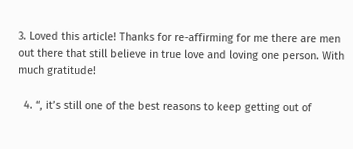3. Loved this article! Thanks for re-affirming for me there are men out there that still believe in true love and loving one person. With much gratitude!

  4. “, it’s still one of the best reasons to keep getting out of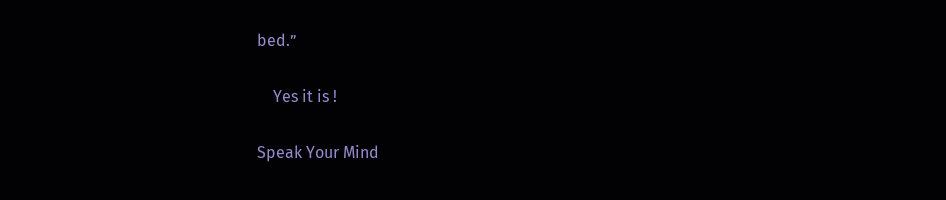bed.”

    Yes it is !

Speak Your Mind